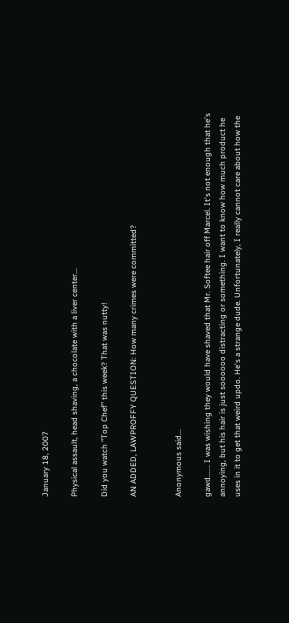January 18, 2007

Physical assault, head shaving, a chocolate with a liver center...

Did you watch "Top Chef" this week? That was nutty!

AN ADDED, LAWPROFFY QUESTION: How many crimes were committed?


Anonymous said...

gawd...... I was wishing they would have shaved that Mr. Softee hair off Marcel. It's not enough that he's annoying, but his hair is just soooooo distracting or something. I want to know how much product he uses in it to get that weird updo. He's a strange dude. Unfortunately, I really cannot care about how the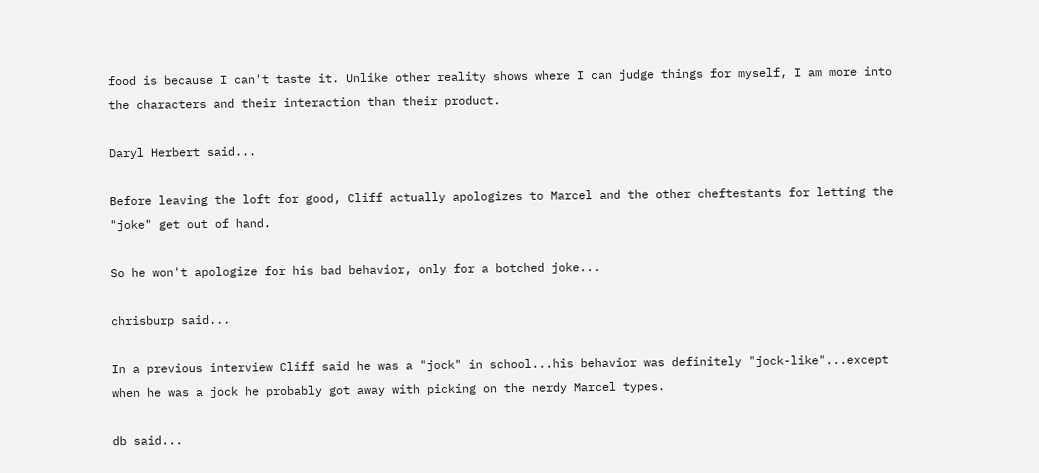food is because I can't taste it. Unlike other reality shows where I can judge things for myself, I am more into the characters and their interaction than their product.

Daryl Herbert said...

Before leaving the loft for good, Cliff actually apologizes to Marcel and the other cheftestants for letting the "joke" get out of hand.

So he won't apologize for his bad behavior, only for a botched joke...

chrisburp said...

In a previous interview Cliff said he was a "jock" in school...his behavior was definitely "jock-like"...except when he was a jock he probably got away with picking on the nerdy Marcel types.

db said...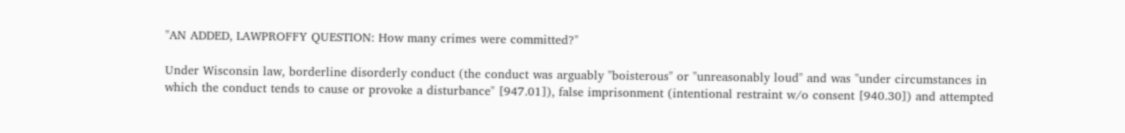"AN ADDED, LAWPROFFY QUESTION: How many crimes were committed?"

Under Wisconsin law, borderline disorderly conduct (the conduct was arguably "boisterous" or "unreasonably loud" and was "under circumstances in which the conduct tends to cause or provoke a disturbance" [947.01]), false imprisonment (intentional restraint w/o consent [940.30]) and attempted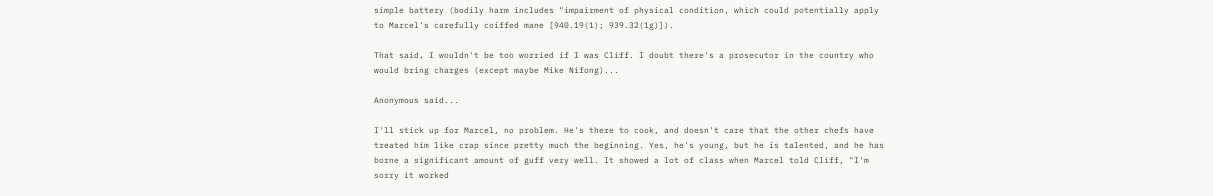simple battery (bodily harm includes "impairment of physical condition, which could potentially apply to Marcel's carefully coiffed mane [940.19(1); 939.32(1g)]).

That said, I wouldn't be too worried if I was Cliff. I doubt there's a prosecutor in the country who would bring charges (except maybe Mike Nifong)...

Anonymous said...

I'll stick up for Marcel, no problem. He's there to cook, and doesn't care that the other chefs have treated him like crap since pretty much the beginning. Yes, he's young, but he is talented, and he has borne a significant amount of guff very well. It showed a lot of class when Marcel told Cliff, "I'm sorry it worked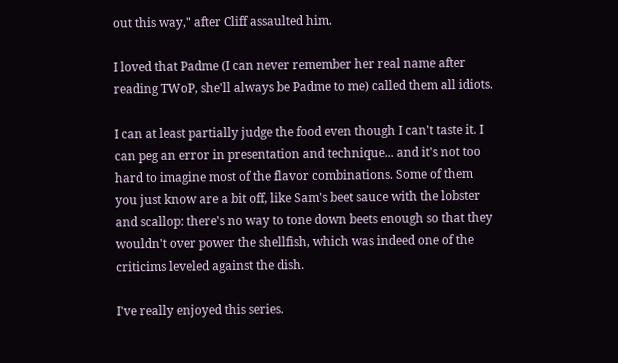out this way," after Cliff assaulted him.

I loved that Padme (I can never remember her real name after reading TWoP, she'll always be Padme to me) called them all idiots.

I can at least partially judge the food even though I can't taste it. I can peg an error in presentation and technique... and it's not too hard to imagine most of the flavor combinations. Some of them you just know are a bit off, like Sam's beet sauce with the lobster and scallop: there's no way to tone down beets enough so that they wouldn't over power the shellfish, which was indeed one of the criticims leveled against the dish.

I've really enjoyed this series.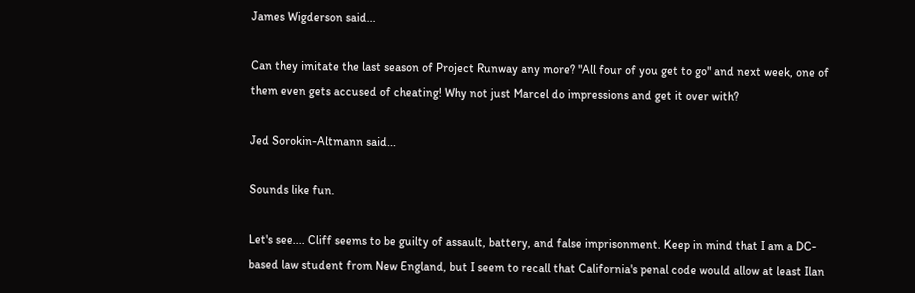James Wigderson said...

Can they imitate the last season of Project Runway any more? "All four of you get to go" and next week, one of them even gets accused of cheating! Why not just Marcel do impressions and get it over with?

Jed Sorokin-Altmann said...

Sounds like fun.

Let's see.... Cliff seems to be guilty of assault, battery, and false imprisonment. Keep in mind that I am a DC-based law student from New England, but I seem to recall that California's penal code would allow at least Ilan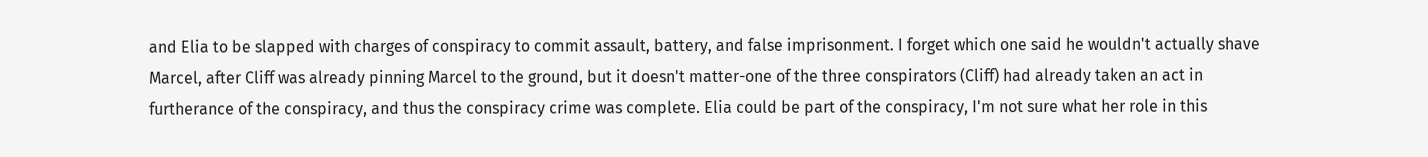and Elia to be slapped with charges of conspiracy to commit assault, battery, and false imprisonment. I forget which one said he wouldn't actually shave Marcel, after Cliff was already pinning Marcel to the ground, but it doesn't matter-one of the three conspirators (Cliff) had already taken an act in furtherance of the conspiracy, and thus the conspiracy crime was complete. Elia could be part of the conspiracy, I'm not sure what her role in this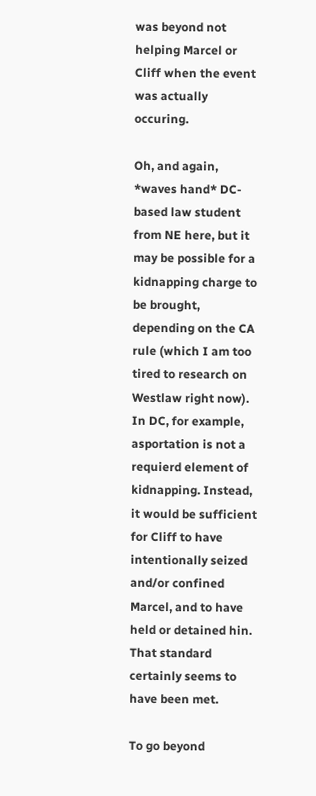was beyond not helping Marcel or Cliff when the event was actually occuring.

Oh, and again, *waves hand* DC-based law student from NE here, but it may be possible for a kidnapping charge to be brought, depending on the CA rule (which I am too tired to research on Westlaw right now). In DC, for example, asportation is not a requierd element of kidnapping. Instead, it would be sufficient for Cliff to have intentionally seized and/or confined Marcel, and to have held or detained hin. That standard certainly seems to have been met.

To go beyond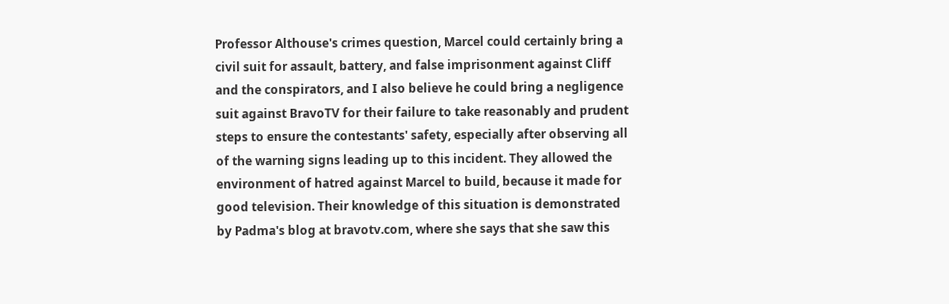Professor Althouse's crimes question, Marcel could certainly bring a civil suit for assault, battery, and false imprisonment against Cliff and the conspirators, and I also believe he could bring a negligence suit against BravoTV for their failure to take reasonably and prudent steps to ensure the contestants' safety, especially after observing all of the warning signs leading up to this incident. They allowed the environment of hatred against Marcel to build, because it made for good television. Their knowledge of this situation is demonstrated by Padma's blog at bravotv.com, where she says that she saw this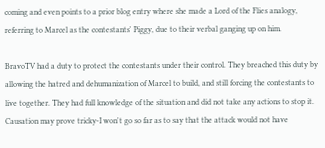coming and even points to a prior blog entry where she made a Lord of the Flies analogy, referring to Marcel as the contestants' Piggy, due to their verbal ganging up on him.

BravoTV had a duty to protect the contestants under their control. They breached this duty by allowing the hatred and dehumanization of Marcel to build, and still forcing the contestants to live together. They had full knowledge of the situation and did not take any actions to stop it. Causation may prove tricky-I won't go so far as to say that the attack would not have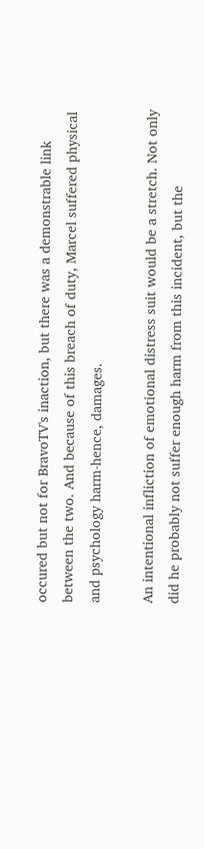occured but not for BravoTV's inaction, but there was a demonstrable link between the two. And because of this breach of duty, Marcel suffered physical and psychology harm-hence, damages.

An intentional infliction of emotional distress suit would be a stretch. Not only did he probably not suffer enough harm from this incident, but the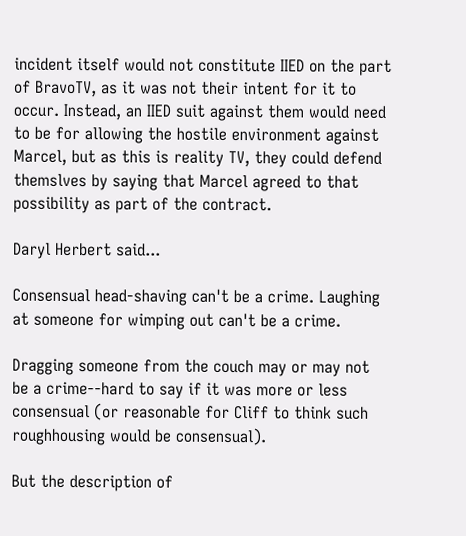incident itself would not constitute IIED on the part of BravoTV, as it was not their intent for it to occur. Instead, an IIED suit against them would need to be for allowing the hostile environment against Marcel, but as this is reality TV, they could defend themslves by saying that Marcel agreed to that possibility as part of the contract.

Daryl Herbert said...

Consensual head-shaving can't be a crime. Laughing at someone for wimping out can't be a crime.

Dragging someone from the couch may or may not be a crime--hard to say if it was more or less consensual (or reasonable for Cliff to think such roughhousing would be consensual).

But the description of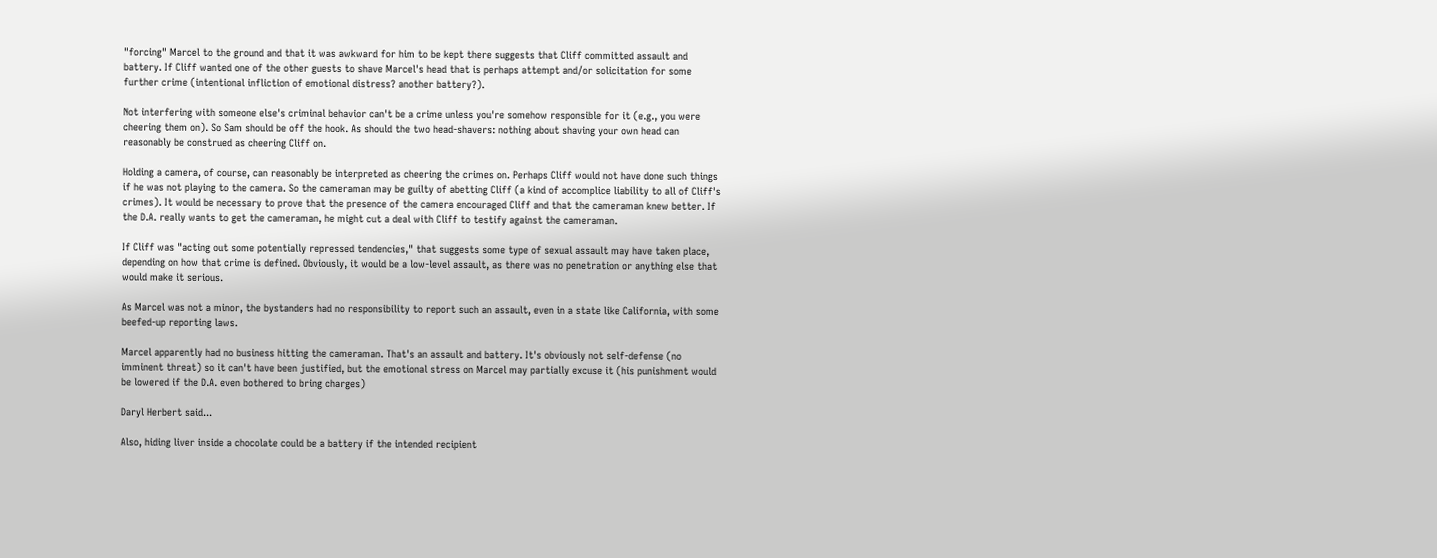"forcing" Marcel to the ground and that it was awkward for him to be kept there suggests that Cliff committed assault and battery. If Cliff wanted one of the other guests to shave Marcel's head that is perhaps attempt and/or solicitation for some further crime (intentional infliction of emotional distress? another battery?).

Not interfering with someone else's criminal behavior can't be a crime unless you're somehow responsible for it (e.g., you were cheering them on). So Sam should be off the hook. As should the two head-shavers: nothing about shaving your own head can reasonably be construed as cheering Cliff on.

Holding a camera, of course, can reasonably be interpreted as cheering the crimes on. Perhaps Cliff would not have done such things if he was not playing to the camera. So the cameraman may be guilty of abetting Cliff (a kind of accomplice liability to all of Cliff's crimes). It would be necessary to prove that the presence of the camera encouraged Cliff and that the cameraman knew better. If the D.A. really wants to get the cameraman, he might cut a deal with Cliff to testify against the cameraman.

If Cliff was "acting out some potentially repressed tendencies," that suggests some type of sexual assault may have taken place, depending on how that crime is defined. Obviously, it would be a low-level assault, as there was no penetration or anything else that would make it serious.

As Marcel was not a minor, the bystanders had no responsibility to report such an assault, even in a state like California, with some beefed-up reporting laws.

Marcel apparently had no business hitting the cameraman. That's an assault and battery. It's obviously not self-defense (no imminent threat) so it can't have been justified, but the emotional stress on Marcel may partially excuse it (his punishment would be lowered if the D.A. even bothered to bring charges)

Daryl Herbert said...

Also, hiding liver inside a chocolate could be a battery if the intended recipient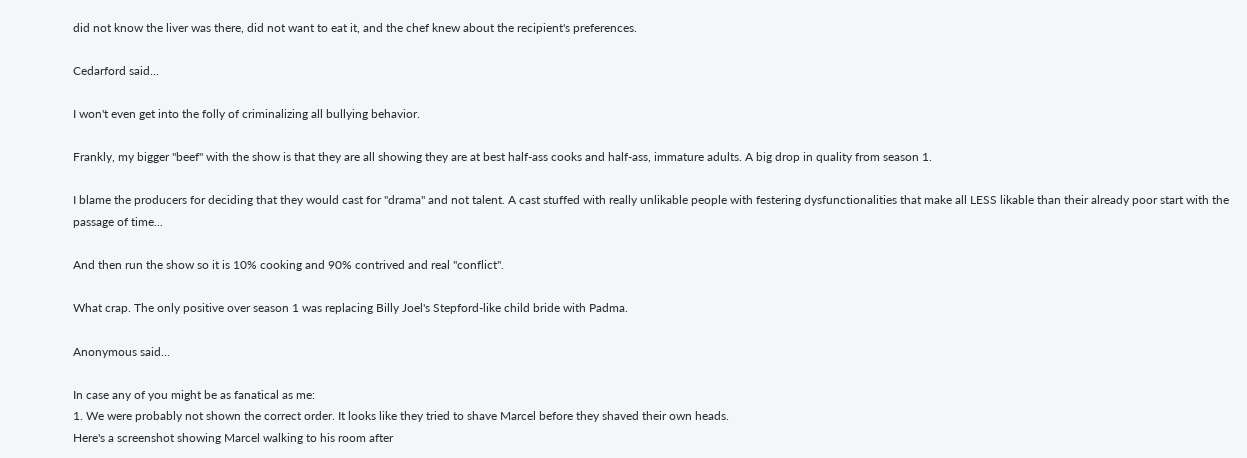did not know the liver was there, did not want to eat it, and the chef knew about the recipient's preferences.

Cedarford said...

I won't even get into the folly of criminalizing all bullying behavior.

Frankly, my bigger "beef" with the show is that they are all showing they are at best half-ass cooks and half-ass, immature adults. A big drop in quality from season 1.

I blame the producers for deciding that they would cast for "drama" and not talent. A cast stuffed with really unlikable people with festering dysfunctionalities that make all LESS likable than their already poor start with the passage of time...

And then run the show so it is 10% cooking and 90% contrived and real "conflict".

What crap. The only positive over season 1 was replacing Billy Joel's Stepford-like child bride with Padma.

Anonymous said...

In case any of you might be as fanatical as me:
1. We were probably not shown the correct order. It looks like they tried to shave Marcel before they shaved their own heads.
Here's a screenshot showing Marcel walking to his room after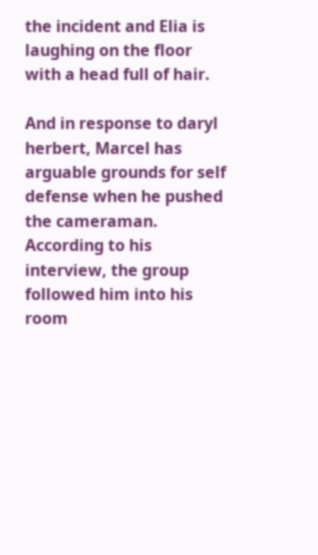the incident and Elia is laughing on the floor with a head full of hair.

And in response to daryl herbert, Marcel has arguable grounds for self defense when he pushed the cameraman. According to his interview, the group followed him into his room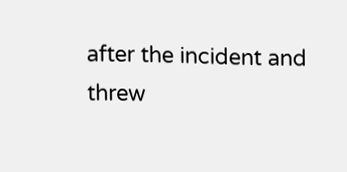after the incident and threw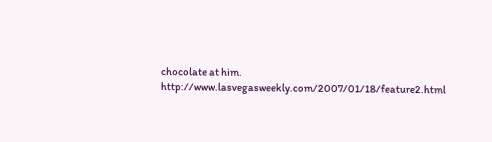chocolate at him. http://www.lasvegasweekly.com/2007/01/18/feature2.html